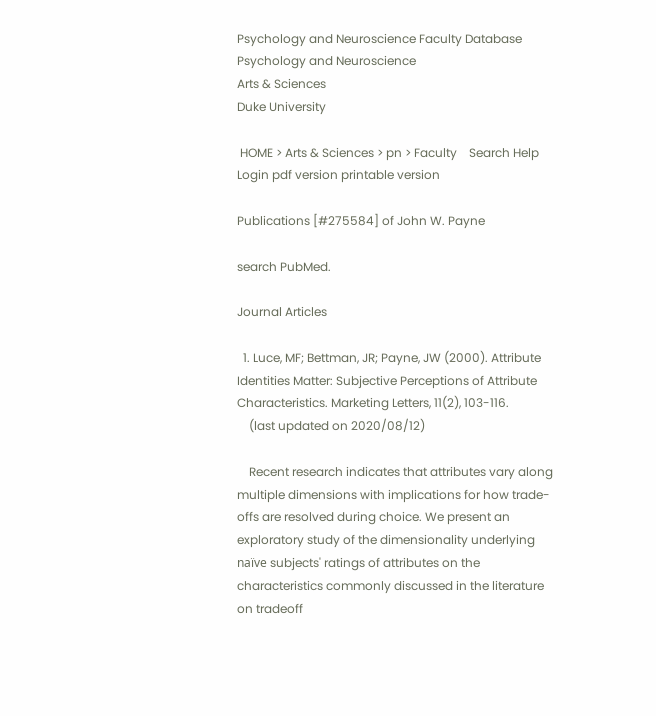Psychology and Neuroscience Faculty Database
Psychology and Neuroscience
Arts & Sciences
Duke University

 HOME > Arts & Sciences > pn > Faculty    Search Help Login pdf version printable version

Publications [#275584] of John W. Payne

search PubMed.

Journal Articles

  1. Luce, MF; Bettman, JR; Payne, JW (2000). Attribute Identities Matter: Subjective Perceptions of Attribute Characteristics. Marketing Letters, 11(2), 103-116.
    (last updated on 2020/08/12)

    Recent research indicates that attributes vary along multiple dimensions with implications for how trade-offs are resolved during choice. We present an exploratory study of the dimensionality underlying naïve subjects' ratings of attributes on the characteristics commonly discussed in the literature on tradeoff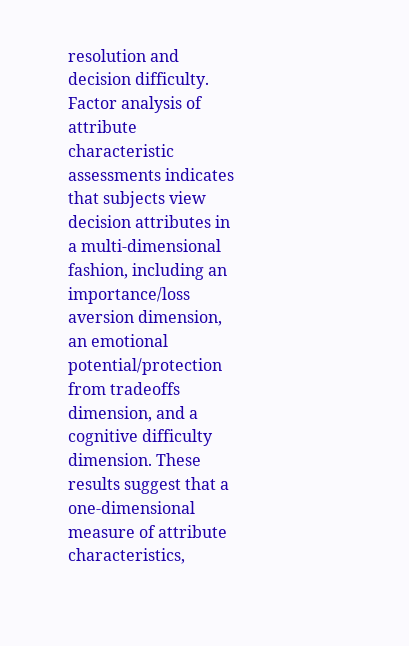resolution and decision difficulty. Factor analysis of attribute characteristic assessments indicates that subjects view decision attributes in a multi-dimensional fashion, including an importance/loss aversion dimension, an emotional potential/protection from tradeoffs dimension, and a cognitive difficulty dimension. These results suggest that a one-dimensional measure of attribute characteristics,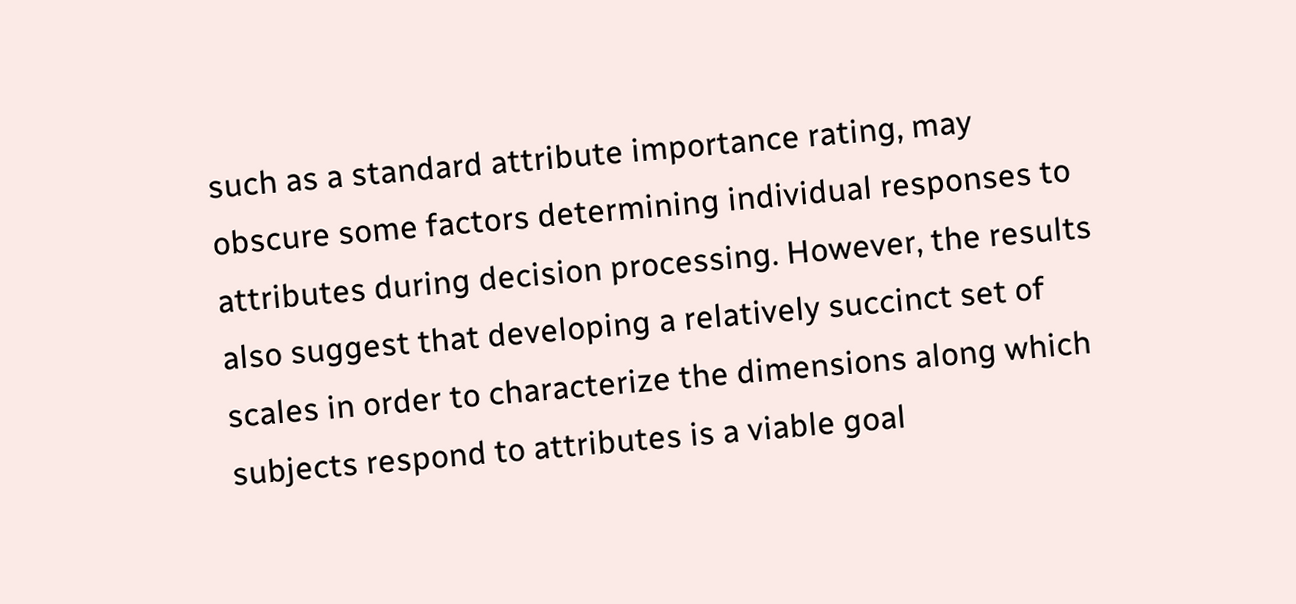such as a standard attribute importance rating, may obscure some factors determining individual responses to attributes during decision processing. However, the results also suggest that developing a relatively succinct set of scales in order to characterize the dimensions along which subjects respond to attributes is a viable goal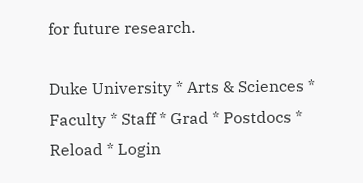for future research.

Duke University * Arts & Sciences * Faculty * Staff * Grad * Postdocs * Reload * Login